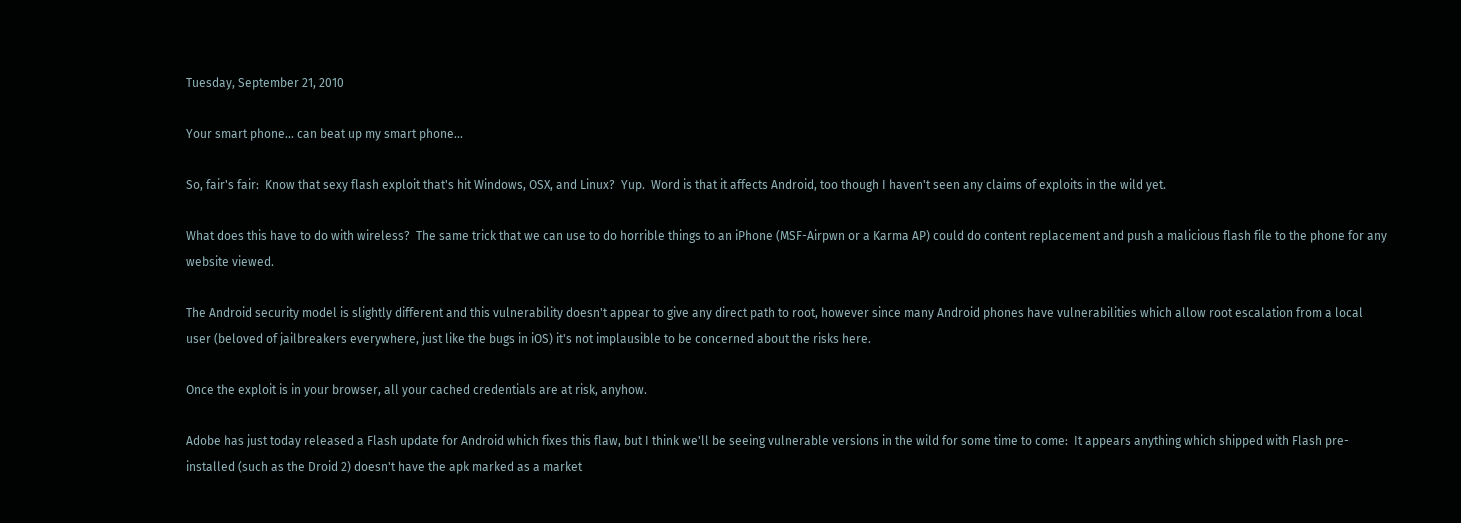Tuesday, September 21, 2010

Your smart phone... can beat up my smart phone...

So, fair's fair:  Know that sexy flash exploit that's hit Windows, OSX, and Linux?  Yup.  Word is that it affects Android, too though I haven't seen any claims of exploits in the wild yet.

What does this have to do with wireless?  The same trick that we can use to do horrible things to an iPhone (MSF-Airpwn or a Karma AP) could do content replacement and push a malicious flash file to the phone for any website viewed.

The Android security model is slightly different and this vulnerability doesn't appear to give any direct path to root, however since many Android phones have vulnerabilities which allow root escalation from a local user (beloved of jailbreakers everywhere, just like the bugs in iOS) it's not implausible to be concerned about the risks here.

Once the exploit is in your browser, all your cached credentials are at risk, anyhow.

Adobe has just today released a Flash update for Android which fixes this flaw, but I think we'll be seeing vulnerable versions in the wild for some time to come:  It appears anything which shipped with Flash pre-installed (such as the Droid 2) doesn't have the apk marked as a market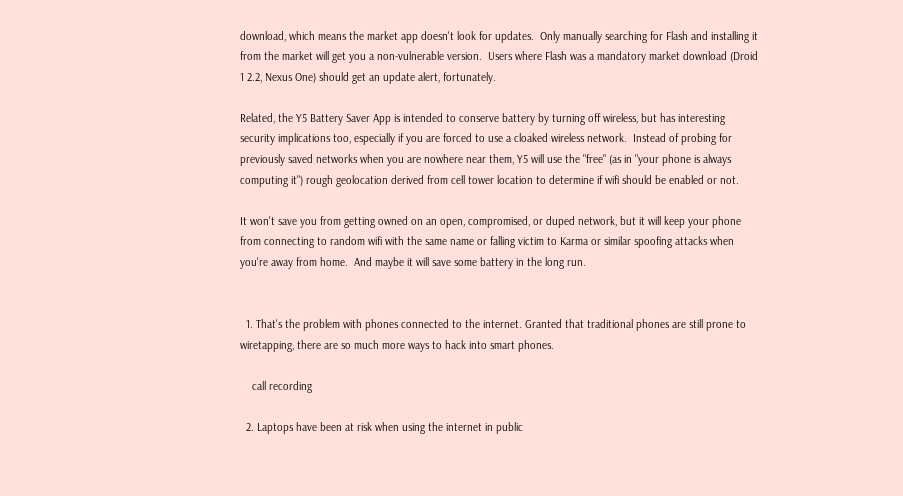download, which means the market app doesn't look for updates.  Only manually searching for Flash and installing it from the market will get you a non-vulnerable version.  Users where Flash was a mandatory market download (Droid 1 2.2, Nexus One) should get an update alert, fortunately.

Related, the Y5 Battery Saver App is intended to conserve battery by turning off wireless, but has interesting security implications too, especially if you are forced to use a cloaked wireless network.  Instead of probing for previously saved networks when you are nowhere near them, Y5 will use the "free" (as in "your phone is always computing it") rough geolocation derived from cell tower location to determine if wifi should be enabled or not.

It won't save you from getting owned on an open, compromised, or duped network, but it will keep your phone from connecting to random wifi with the same name or falling victim to Karma or similar spoofing attacks when you're away from home.  And maybe it will save some battery in the long run.


  1. That's the problem with phones connected to the internet. Granted that traditional phones are still prone to wiretapping, there are so much more ways to hack into smart phones.

    call recording

  2. Laptops have been at risk when using the internet in public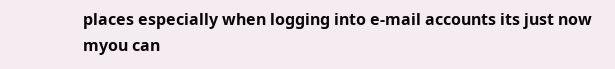places especially when logging into e-mail accounts its just now myou can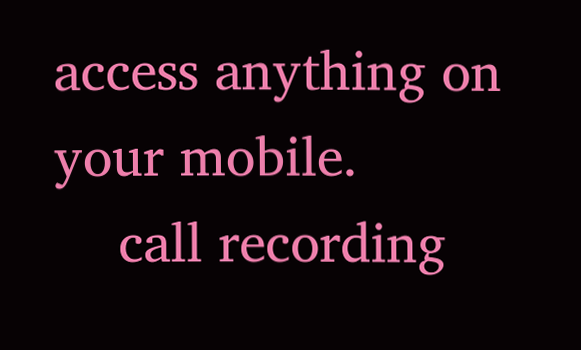access anything on your mobile.
    call recording